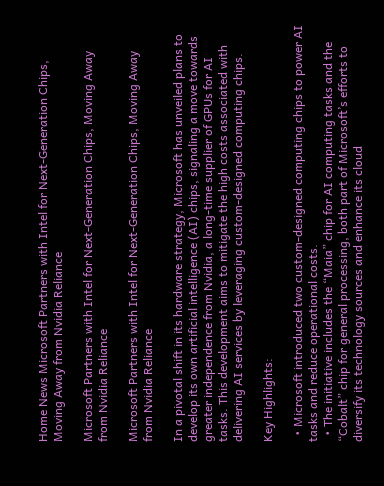Home News Microsoft Partners with Intel for Next-Generation Chips, Moving Away from Nvidia Reliance

Microsoft Partners with Intel for Next-Generation Chips, Moving Away from Nvidia Reliance

Microsoft Partners with Intel for Next-Generation Chips, Moving Away from Nvidia Reliance

In a pivotal shift in its hardware strategy, Microsoft has unveiled plans to develop its own artificial intelligence (AI) chips, signaling a move towards greater independence from Nvidia, a long-time supplier of GPUs for AI tasks. This development aims to mitigate the high costs associated with delivering AI services by leveraging custom-designed computing chips.

Key Highlights:

  • Microsoft introduced two custom-designed computing chips to power AI tasks and reduce operational costs.
  • The initiative includes the “Maia” chip for AI computing tasks and the “Cobalt” chip for general processing, both part of Microsoft’s efforts to diversify its technology sources and enhance its cloud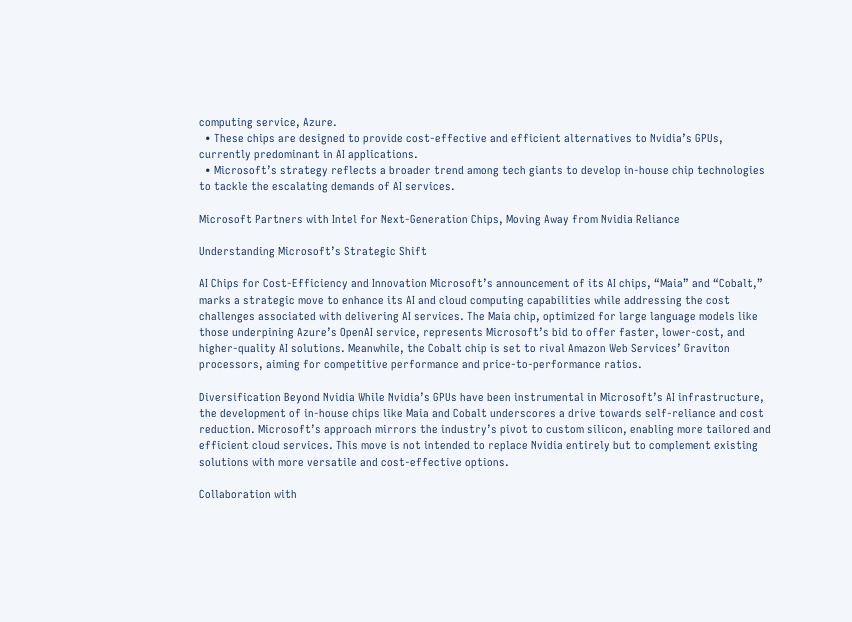computing service, Azure.
  • These chips are designed to provide cost-effective and efficient alternatives to Nvidia’s GPUs, currently predominant in AI applications.
  • Microsoft’s strategy reflects a broader trend among tech giants to develop in-house chip technologies to tackle the escalating demands of AI services.

Microsoft Partners with Intel for Next-Generation Chips, Moving Away from Nvidia Reliance

Understanding Microsoft’s Strategic Shift

AI Chips for Cost-Efficiency and Innovation Microsoft’s announcement of its AI chips, “Maia” and “Cobalt,” marks a strategic move to enhance its AI and cloud computing capabilities while addressing the cost challenges associated with delivering AI services. The Maia chip, optimized for large language models like those underpining Azure’s OpenAI service, represents Microsoft’s bid to offer faster, lower-cost, and higher-quality AI solutions. Meanwhile, the Cobalt chip is set to rival Amazon Web Services’ Graviton processors, aiming for competitive performance and price-to-performance ratios.

Diversification Beyond Nvidia While Nvidia’s GPUs have been instrumental in Microsoft’s AI infrastructure, the development of in-house chips like Maia and Cobalt underscores a drive towards self-reliance and cost reduction. Microsoft’s approach mirrors the industry’s pivot to custom silicon, enabling more tailored and efficient cloud services. This move is not intended to replace Nvidia entirely but to complement existing solutions with more versatile and cost-effective options.

Collaboration with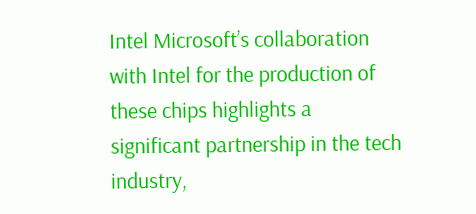Intel Microsoft’s collaboration with Intel for the production of these chips highlights a significant partnership in the tech industry,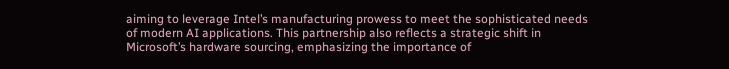aiming to leverage Intel’s manufacturing prowess to meet the sophisticated needs of modern AI applications. This partnership also reflects a strategic shift in Microsoft’s hardware sourcing, emphasizing the importance of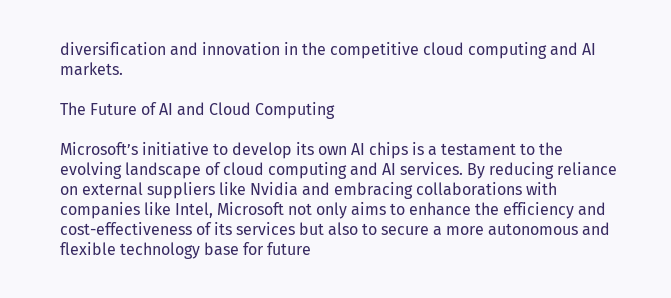diversification and innovation in the competitive cloud computing and AI markets.

The Future of AI and Cloud Computing

Microsoft’s initiative to develop its own AI chips is a testament to the evolving landscape of cloud computing and AI services. By reducing reliance on external suppliers like Nvidia and embracing collaborations with companies like Intel, Microsoft not only aims to enhance the efficiency and cost-effectiveness of its services but also to secure a more autonomous and flexible technology base for future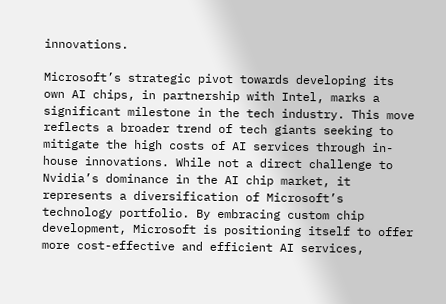innovations.

Microsoft’s strategic pivot towards developing its own AI chips, in partnership with Intel, marks a significant milestone in the tech industry. This move reflects a broader trend of tech giants seeking to mitigate the high costs of AI services through in-house innovations. While not a direct challenge to Nvidia’s dominance in the AI chip market, it represents a diversification of Microsoft’s technology portfolio. By embracing custom chip development, Microsoft is positioning itself to offer more cost-effective and efficient AI services,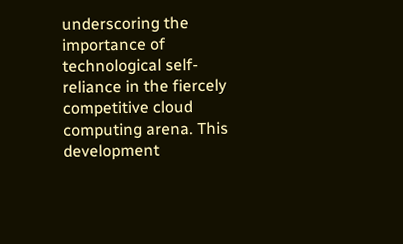underscoring the importance of technological self-reliance in the fiercely competitive cloud computing arena. This development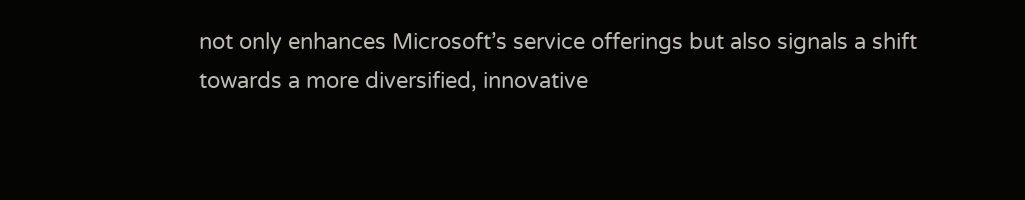not only enhances Microsoft’s service offerings but also signals a shift towards a more diversified, innovative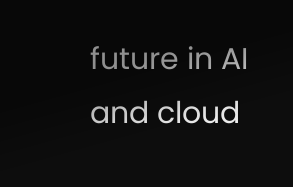future in AI and cloud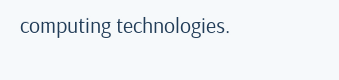computing technologies.